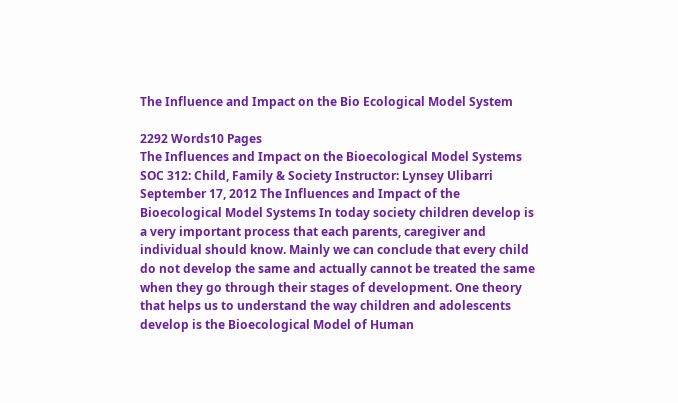The Influence and Impact on the Bio Ecological Model System

2292 Words10 Pages
The Influences and Impact on the Bioecological Model Systems SOC 312: Child, Family & Society Instructor: Lynsey Ulibarri September 17, 2012 The Influences and Impact of the Bioecological Model Systems In today society children develop is a very important process that each parents, caregiver and individual should know. Mainly we can conclude that every child do not develop the same and actually cannot be treated the same when they go through their stages of development. One theory that helps us to understand the way children and adolescents develop is the Bioecological Model of Human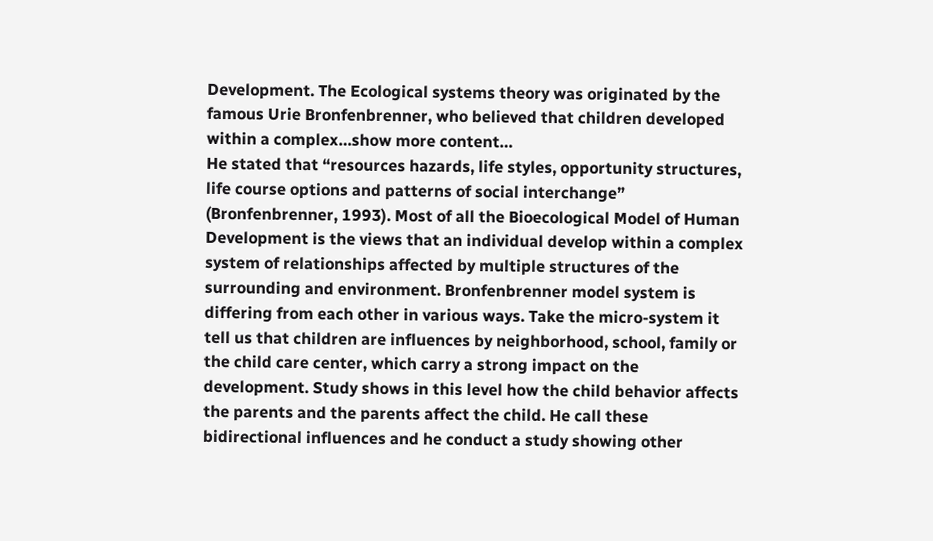Development. The Ecological systems theory was originated by the famous Urie Bronfenbrenner, who believed that children developed within a complex…show more content…
He stated that “resources hazards, life styles, opportunity structures, life course options and patterns of social interchange” (Bronfenbrenner, 1993). Most of all the Bioecological Model of Human Development is the views that an individual develop within a complex system of relationships affected by multiple structures of the surrounding and environment. Bronfenbrenner model system is differing from each other in various ways. Take the micro-system it tell us that children are influences by neighborhood, school, family or the child care center, which carry a strong impact on the development. Study shows in this level how the child behavior affects the parents and the parents affect the child. He call these bidirectional influences and he conduct a study showing other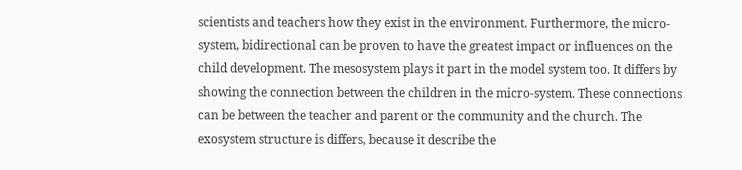scientists and teachers how they exist in the environment. Furthermore, the micro-system, bidirectional can be proven to have the greatest impact or influences on the child development. The mesosystem plays it part in the model system too. It differs by showing the connection between the children in the micro-system. These connections can be between the teacher and parent or the community and the church. The exosystem structure is differs, because it describe the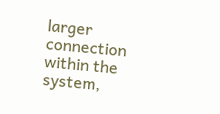larger connection within the system,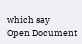which say
Open Document